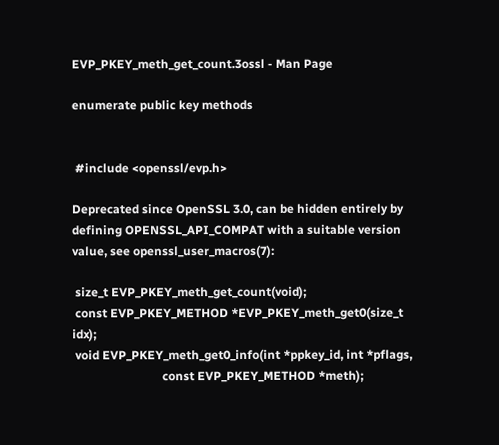EVP_PKEY_meth_get_count.3ossl - Man Page

enumerate public key methods


 #include <openssl/evp.h>

Deprecated since OpenSSL 3.0, can be hidden entirely by defining OPENSSL_API_COMPAT with a suitable version value, see openssl_user_macros(7):

 size_t EVP_PKEY_meth_get_count(void);
 const EVP_PKEY_METHOD *EVP_PKEY_meth_get0(size_t idx);
 void EVP_PKEY_meth_get0_info(int *ppkey_id, int *pflags,
                              const EVP_PKEY_METHOD *meth);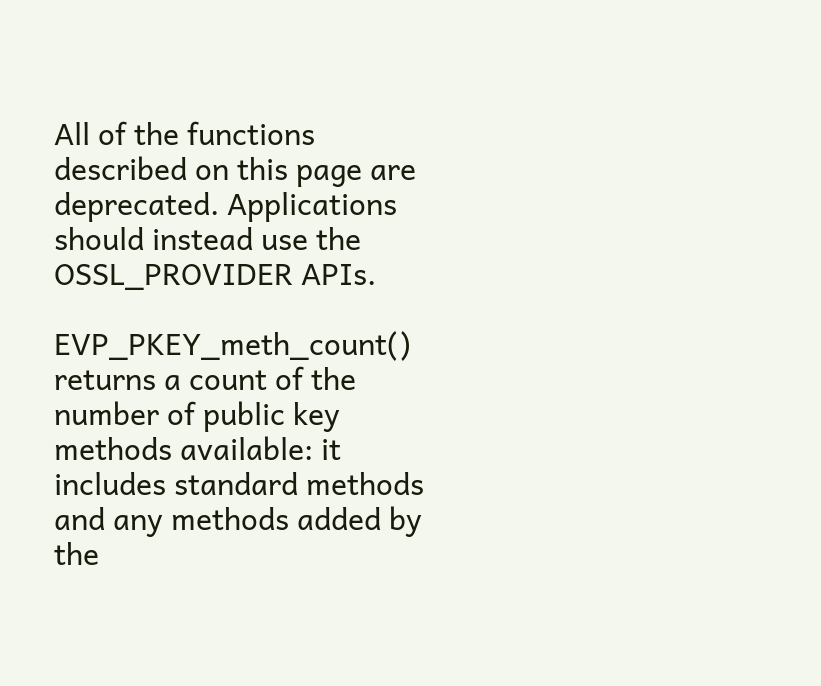All of the functions described on this page are deprecated. Applications should instead use the OSSL_PROVIDER APIs.

EVP_PKEY_meth_count() returns a count of the number of public key methods available: it includes standard methods and any methods added by the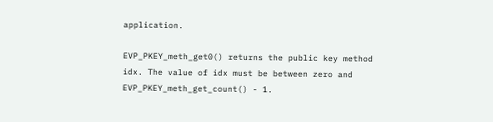application.

EVP_PKEY_meth_get0() returns the public key method idx. The value of idx must be between zero and EVP_PKEY_meth_get_count() - 1.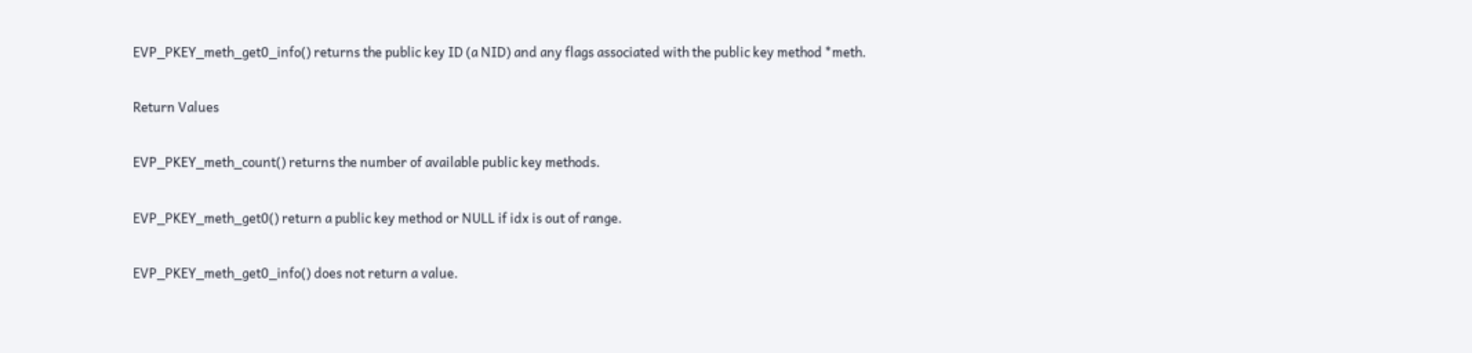EVP_PKEY_meth_get0_info() returns the public key ID (a NID) and any flags associated with the public key method *meth.

Return Values

EVP_PKEY_meth_count() returns the number of available public key methods.

EVP_PKEY_meth_get0() return a public key method or NULL if idx is out of range.

EVP_PKEY_meth_get0_info() does not return a value.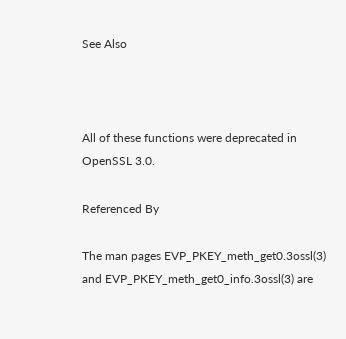See Also



All of these functions were deprecated in OpenSSL 3.0.

Referenced By

The man pages EVP_PKEY_meth_get0.3ossl(3) and EVP_PKEY_meth_get0_info.3ossl(3) are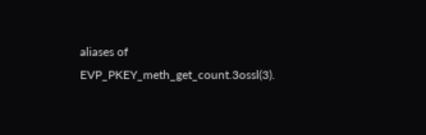aliases of EVP_PKEY_meth_get_count.3ossl(3).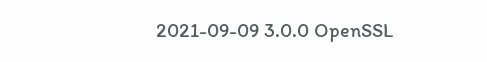2021-09-09 3.0.0 OpenSSL